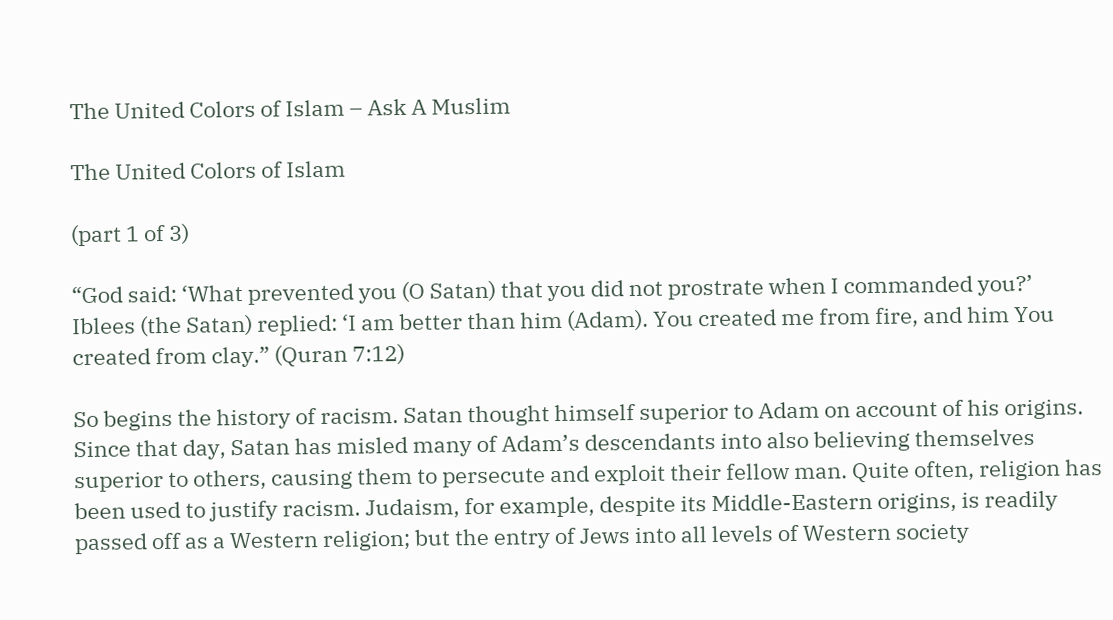The United Colors of Islam – Ask A Muslim

The United Colors of Islam

(part 1 of 3)

“God said: ‘What prevented you (O Satan) that you did not prostrate when I commanded you?’ Iblees (the Satan) replied: ‘I am better than him (Adam). You created me from fire, and him You created from clay.” (Quran 7:12)

So begins the history of racism. Satan thought himself superior to Adam on account of his origins. Since that day, Satan has misled many of Adam’s descendants into also believing themselves superior to others, causing them to persecute and exploit their fellow man. Quite often, religion has been used to justify racism. Judaism, for example, despite its Middle-Eastern origins, is readily passed off as a Western religion; but the entry of Jews into all levels of Western society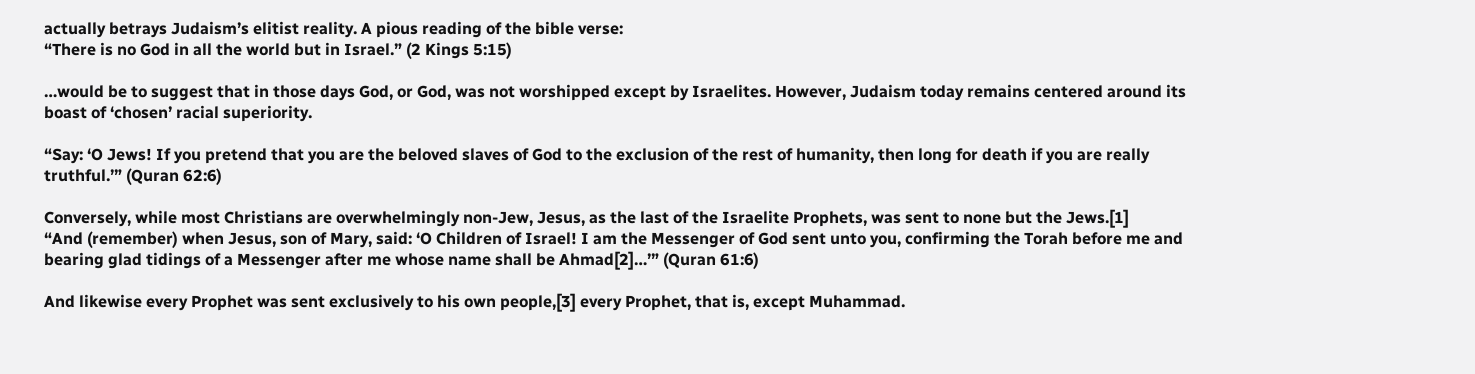actually betrays Judaism’s elitist reality. A pious reading of the bible verse:
“There is no God in all the world but in Israel.” (2 Kings 5:15)

…would be to suggest that in those days God, or God, was not worshipped except by Israelites. However, Judaism today remains centered around its boast of ‘chosen’ racial superiority.

“Say: ‘O Jews! If you pretend that you are the beloved slaves of God to the exclusion of the rest of humanity, then long for death if you are really truthful.’” (Quran 62:6)

Conversely, while most Christians are overwhelmingly non-Jew, Jesus, as the last of the Israelite Prophets, was sent to none but the Jews.[1]
“And (remember) when Jesus, son of Mary, said: ‘O Children of Israel! I am the Messenger of God sent unto you, confirming the Torah before me and bearing glad tidings of a Messenger after me whose name shall be Ahmad[2]…’” (Quran 61:6)

And likewise every Prophet was sent exclusively to his own people,[3] every Prophet, that is, except Muhammad.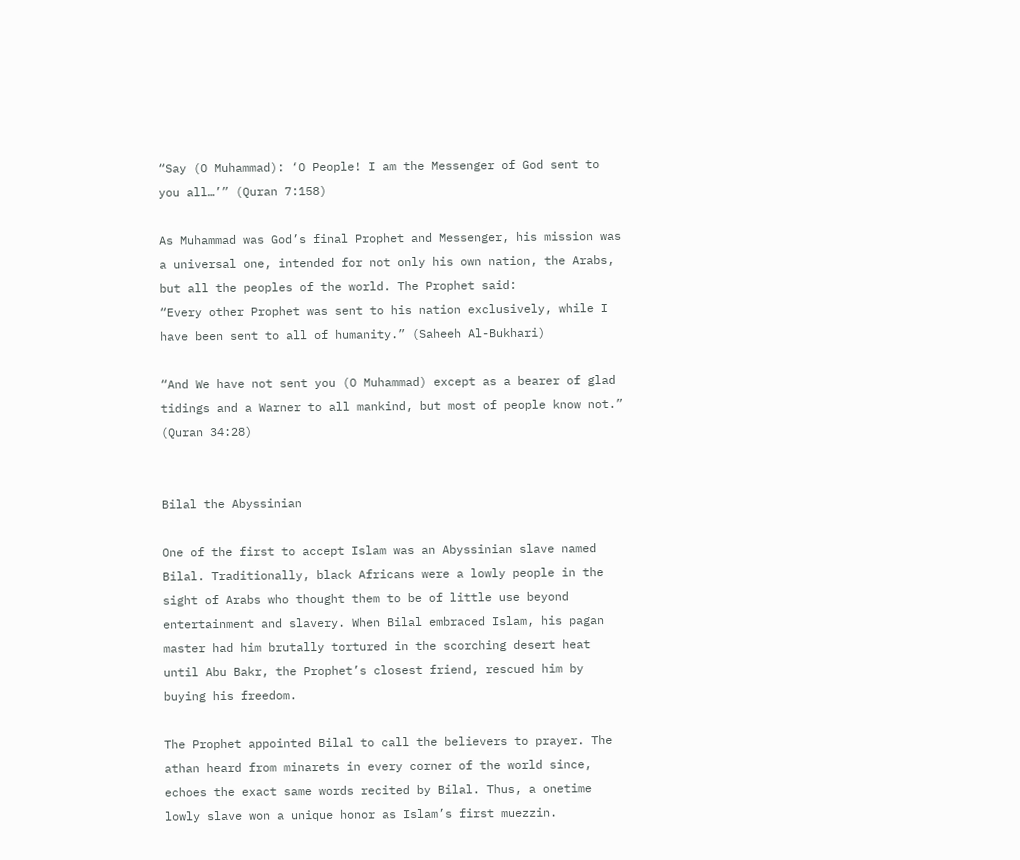“Say (O Muhammad): ‘O People! I am the Messenger of God sent to you all…’” (Quran 7:158)

As Muhammad was God’s final Prophet and Messenger, his mission was a universal one, intended for not only his own nation, the Arabs, but all the peoples of the world. The Prophet said:
“Every other Prophet was sent to his nation exclusively, while I have been sent to all of humanity.” (Saheeh Al-Bukhari)

“And We have not sent you (O Muhammad) except as a bearer of glad tidings and a Warner to all mankind, but most of people know not.” (Quran 34:28)


Bilal the Abyssinian

One of the first to accept Islam was an Abyssinian slave named Bilal. Traditionally, black Africans were a lowly people in the sight of Arabs who thought them to be of little use beyond entertainment and slavery. When Bilal embraced Islam, his pagan master had him brutally tortured in the scorching desert heat until Abu Bakr, the Prophet’s closest friend, rescued him by buying his freedom.

The Prophet appointed Bilal to call the believers to prayer. The athan heard from minarets in every corner of the world since, echoes the exact same words recited by Bilal. Thus, a onetime lowly slave won a unique honor as Islam’s first muezzin.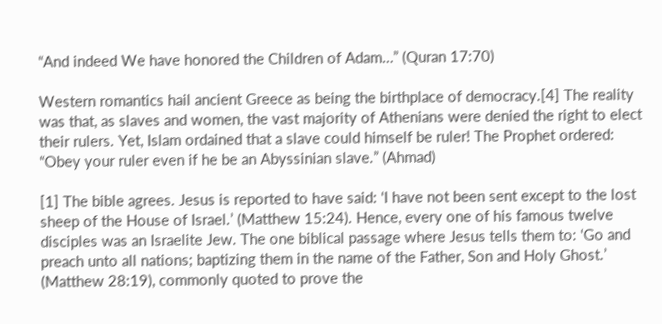“And indeed We have honored the Children of Adam…” (Quran 17:70)

Western romantics hail ancient Greece as being the birthplace of democracy.[4] The reality was that, as slaves and women, the vast majority of Athenians were denied the right to elect their rulers. Yet, Islam ordained that a slave could himself be ruler! The Prophet ordered:
“Obey your ruler even if he be an Abyssinian slave.” (Ahmad)

[1] The bible agrees. Jesus is reported to have said: ‘I have not been sent except to the lost sheep of the House of Israel.’ (Matthew 15:24). Hence, every one of his famous twelve disciples was an Israelite Jew. The one biblical passage where Jesus tells them to: ‘Go and preach unto all nations; baptizing them in the name of the Father, Son and Holy Ghost.’ (Matthew 28:19), commonly quoted to prove the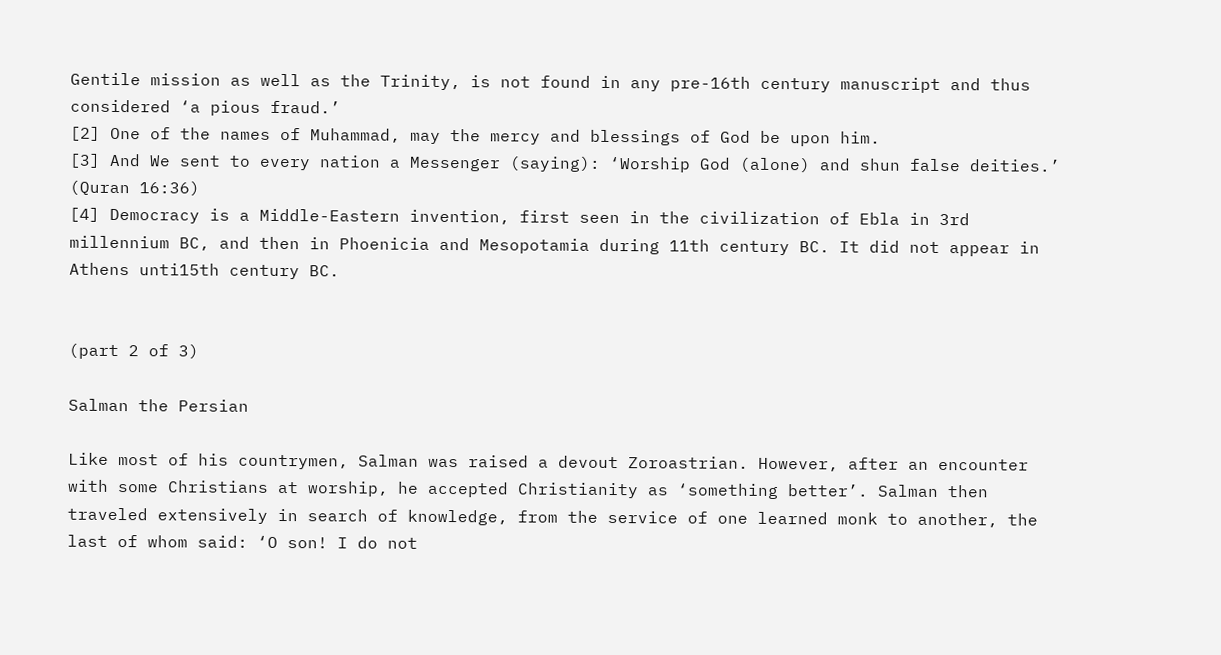Gentile mission as well as the Trinity, is not found in any pre-16th century manuscript and thus considered ‘a pious fraud.’
[2] One of the names of Muhammad, may the mercy and blessings of God be upon him.
[3] And We sent to every nation a Messenger (saying): ‘Worship God (alone) and shun false deities.’ (Quran 16:36)
[4] Democracy is a Middle-Eastern invention, first seen in the civilization of Ebla in 3rd millennium BC, and then in Phoenicia and Mesopotamia during 11th century BC. It did not appear in Athens unti15th century BC.


(part 2 of 3)

Salman the Persian

Like most of his countrymen, Salman was raised a devout Zoroastrian. However, after an encounter with some Christians at worship, he accepted Christianity as ‘something better’. Salman then traveled extensively in search of knowledge, from the service of one learned monk to another, the last of whom said: ‘O son! I do not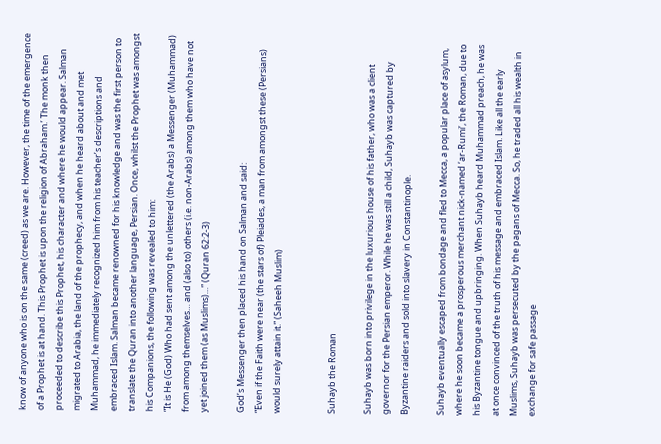know of anyone who is on the same (creed) as we are. However, the time of the emergence of a Prophet is at hand. This Prophet is upon the religion of Abraham.’ The monk then proceeded to describe this Prophet, his character and where he would appear. Salman migrated to Arabia, the land of the prophecy, and when he heard about and met Muhammad, he immediately recognized him from his teacher’s descriptions and embraced Islam. Salman became renowned for his knowledge and was the first person to translate the Quran into another language, Persian. Once, whilst the Prophet was amongst his Companions, the following was revealed to him:
“It is He (God) Who had sent among the unlettered (the Arabs) a Messenger (Muhammad) from among themselves… and (also to) others (i.e. non-Arabs) among them who have not yet joined them (as Muslims)…” (Quran 62:2-3)

God’s Messenger then placed his hand on Salman and said:
“Even if the Faith were near (the stars of) Pleiades, a man from amongst these (Persians) would surely attain it.” (Saheeh Muslim)


Suhayb the Roman

Suhayb was born into privilege in the luxurious house of his father, who was a client governor for the Persian emperor. While he was still a child, Suhayb was captured by Byzantine raiders and sold into slavery in Constantinople.

Suhayb eventually escaped from bondage and fled to Mecca, a popular place of asylum, where he soon became a prosperous merchant nick-named ‘ar-Rumi’, the Roman, due to his Byzantine tongue and upbringing. When Suhayb heard Muhammad preach, he was at once convinced of the truth of his message and embraced Islam. Like all the early Muslims, Suhayb was persecuted by the pagans of Mecca. So, he traded all his wealth in exchange for safe passage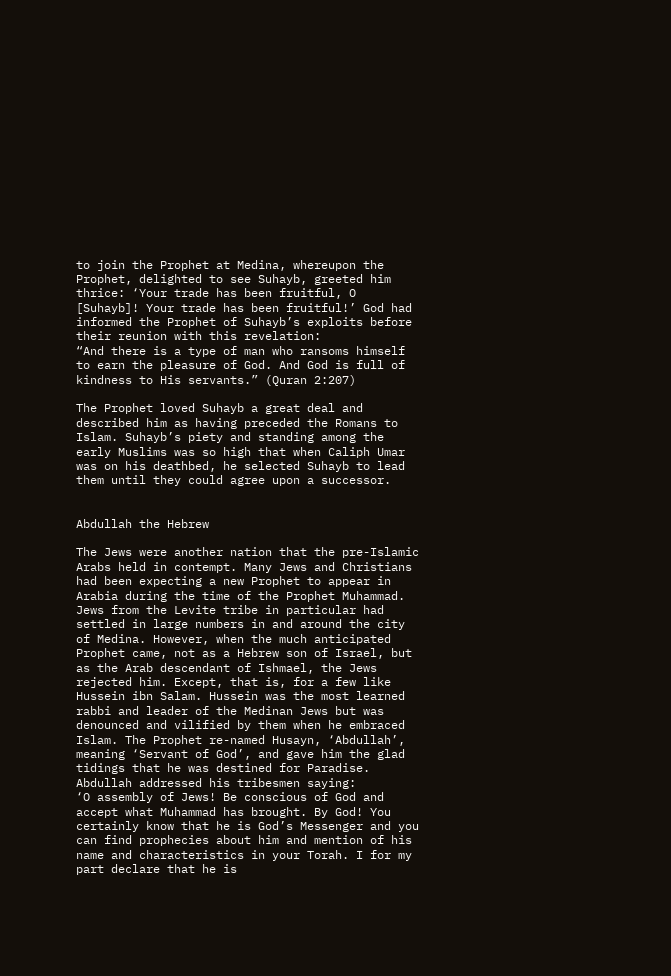to join the Prophet at Medina, whereupon the Prophet, delighted to see Suhayb, greeted him thrice: ‘Your trade has been fruitful, O [Suhayb]! Your trade has been fruitful!’ God had informed the Prophet of Suhayb’s exploits before their reunion with this revelation:
“And there is a type of man who ransoms himself to earn the pleasure of God. And God is full of kindness to His servants.” (Quran 2:207)

The Prophet loved Suhayb a great deal and described him as having preceded the Romans to Islam. Suhayb’s piety and standing among the early Muslims was so high that when Caliph Umar was on his deathbed, he selected Suhayb to lead them until they could agree upon a successor.


Abdullah the Hebrew

The Jews were another nation that the pre-Islamic Arabs held in contempt. Many Jews and Christians had been expecting a new Prophet to appear in Arabia during the time of the Prophet Muhammad. Jews from the Levite tribe in particular had settled in large numbers in and around the city of Medina. However, when the much anticipated Prophet came, not as a Hebrew son of Israel, but as the Arab descendant of Ishmael, the Jews rejected him. Except, that is, for a few like Hussein ibn Salam. Hussein was the most learned rabbi and leader of the Medinan Jews but was denounced and vilified by them when he embraced Islam. The Prophet re-named Husayn, ‘Abdullah’, meaning ‘Servant of God’, and gave him the glad tidings that he was destined for Paradise. Abdullah addressed his tribesmen saying:
‘O assembly of Jews! Be conscious of God and accept what Muhammad has brought. By God! You certainly know that he is God’s Messenger and you can find prophecies about him and mention of his name and characteristics in your Torah. I for my part declare that he is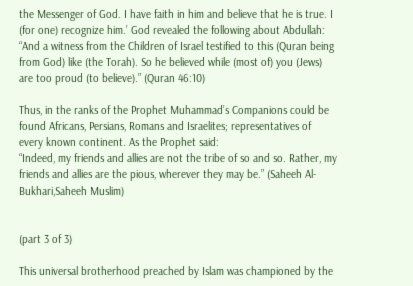the Messenger of God. I have faith in him and believe that he is true. I (for one) recognize him.’ God revealed the following about Abdullah:
“And a witness from the Children of Israel testified to this (Quran being from God) like (the Torah). So he believed while (most of) you (Jews) are too proud (to believe).” (Quran 46:10)

Thus, in the ranks of the Prophet Muhammad’s Companions could be found Africans, Persians, Romans and Israelites; representatives of every known continent. As the Prophet said:
“Indeed, my friends and allies are not the tribe of so and so. Rather, my friends and allies are the pious, wherever they may be.” (Saheeh Al-Bukhari,Saheeh Muslim)


(part 3 of 3)

This universal brotherhood preached by Islam was championed by the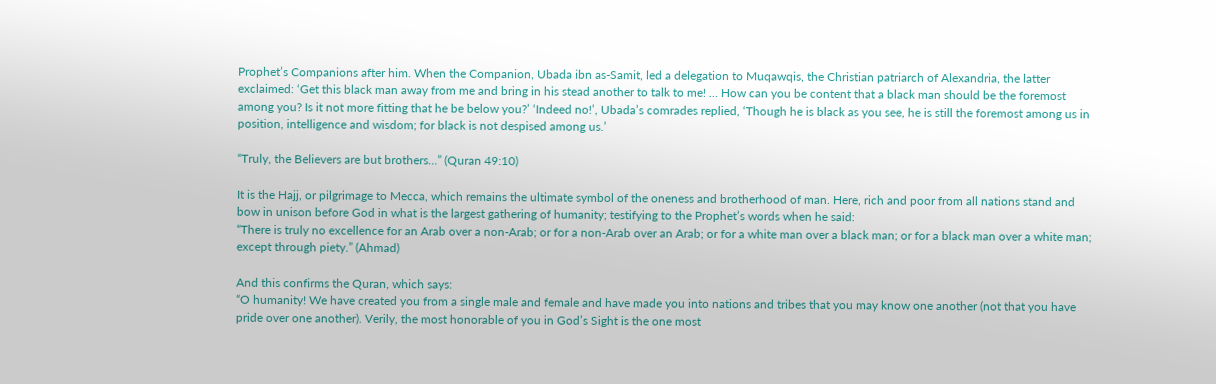Prophet’s Companions after him. When the Companion, Ubada ibn as-Samit, led a delegation to Muqawqis, the Christian patriarch of Alexandria, the latter exclaimed: ‘Get this black man away from me and bring in his stead another to talk to me! … How can you be content that a black man should be the foremost among you? Is it not more fitting that he be below you?’ ‘Indeed no!’, Ubada’s comrades replied, ‘Though he is black as you see, he is still the foremost among us in position, intelligence and wisdom; for black is not despised among us.’

“Truly, the Believers are but brothers…” (Quran 49:10)

It is the Hajj, or pilgrimage to Mecca, which remains the ultimate symbol of the oneness and brotherhood of man. Here, rich and poor from all nations stand and bow in unison before God in what is the largest gathering of humanity; testifying to the Prophet’s words when he said:
“There is truly no excellence for an Arab over a non-Arab; or for a non-Arab over an Arab; or for a white man over a black man; or for a black man over a white man; except through piety.” (Ahmad)

And this confirms the Quran, which says:
“O humanity! We have created you from a single male and female and have made you into nations and tribes that you may know one another (not that you have pride over one another). Verily, the most honorable of you in God’s Sight is the one most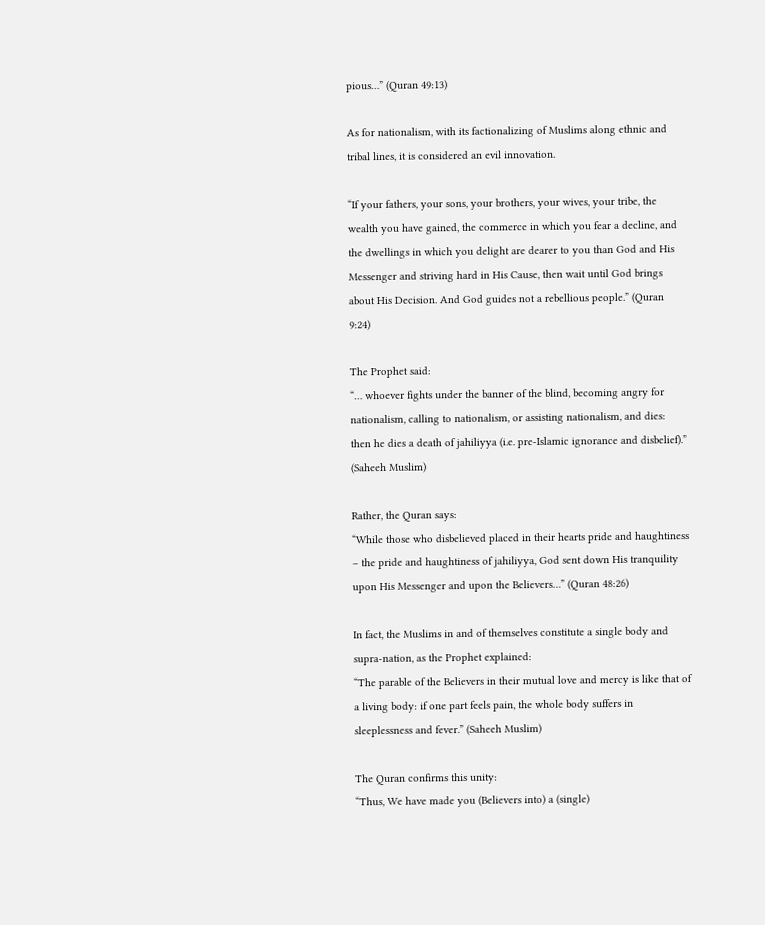pious…” (Quran 49:13)

As for nationalism, with its factionalizing of Muslims along ethnic and tribal lines, it is considered an evil innovation.

“If your fathers, your sons, your brothers, your wives, your tribe, the wealth you have gained, the commerce in which you fear a decline, and the dwellings in which you delight are dearer to you than God and His Messenger and striving hard in His Cause, then wait until God brings about His Decision. And God guides not a rebellious people.” (Quran 9:24)

The Prophet said:
“… whoever fights under the banner of the blind, becoming angry for nationalism, calling to nationalism, or assisting nationalism, and dies: then he dies a death of jahiliyya (i.e. pre-Islamic ignorance and disbelief).” (Saheeh Muslim)

Rather, the Quran says:
“While those who disbelieved placed in their hearts pride and haughtiness – the pride and haughtiness of jahiliyya, God sent down His tranquility upon His Messenger and upon the Believers…” (Quran 48:26)

In fact, the Muslims in and of themselves constitute a single body and supra-nation, as the Prophet explained:
“The parable of the Believers in their mutual love and mercy is like that of a living body: if one part feels pain, the whole body suffers in sleeplessness and fever.” (Saheeh Muslim)

The Quran confirms this unity:
“Thus, We have made you (Believers into) a (single)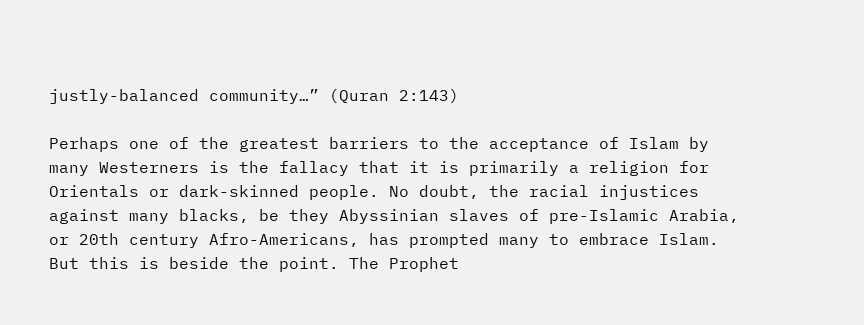justly-balanced community…” (Quran 2:143)

Perhaps one of the greatest barriers to the acceptance of Islam by many Westerners is the fallacy that it is primarily a religion for Orientals or dark-skinned people. No doubt, the racial injustices against many blacks, be they Abyssinian slaves of pre-Islamic Arabia, or 20th century Afro-Americans, has prompted many to embrace Islam. But this is beside the point. The Prophet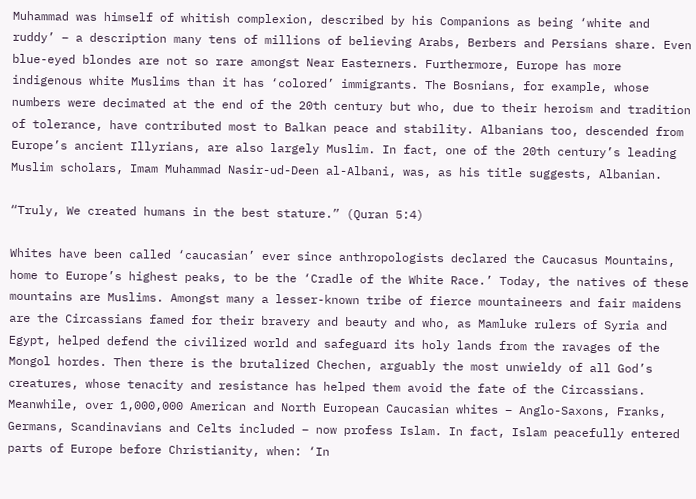Muhammad was himself of whitish complexion, described by his Companions as being ‘white and ruddy’ – a description many tens of millions of believing Arabs, Berbers and Persians share. Even blue-eyed blondes are not so rare amongst Near Easterners. Furthermore, Europe has more indigenous white Muslims than it has ‘colored’ immigrants. The Bosnians, for example, whose numbers were decimated at the end of the 20th century but who, due to their heroism and tradition of tolerance, have contributed most to Balkan peace and stability. Albanians too, descended from Europe’s ancient Illyrians, are also largely Muslim. In fact, one of the 20th century’s leading Muslim scholars, Imam Muhammad Nasir-ud-Deen al-Albani, was, as his title suggests, Albanian.

“Truly, We created humans in the best stature.” (Quran 5:4)

Whites have been called ‘caucasian’ ever since anthropologists declared the Caucasus Mountains, home to Europe’s highest peaks, to be the ‘Cradle of the White Race.’ Today, the natives of these mountains are Muslims. Amongst many a lesser-known tribe of fierce mountaineers and fair maidens are the Circassians famed for their bravery and beauty and who, as Mamluke rulers of Syria and Egypt, helped defend the civilized world and safeguard its holy lands from the ravages of the Mongol hordes. Then there is the brutalized Chechen, arguably the most unwieldy of all God’s creatures, whose tenacity and resistance has helped them avoid the fate of the Circassians. Meanwhile, over 1,000,000 American and North European Caucasian whites – Anglo-Saxons, Franks, Germans, Scandinavians and Celts included – now profess Islam. In fact, Islam peacefully entered parts of Europe before Christianity, when: ‘In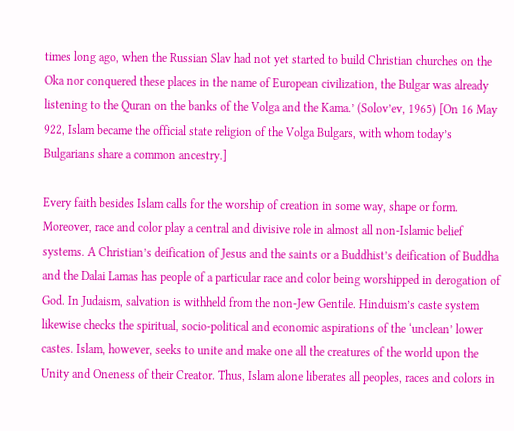times long ago, when the Russian Slav had not yet started to build Christian churches on the Oka nor conquered these places in the name of European civilization, the Bulgar was already listening to the Quran on the banks of the Volga and the Kama.’ (Solov’ev, 1965) [On 16 May 922, Islam became the official state religion of the Volga Bulgars, with whom today’s Bulgarians share a common ancestry.]

Every faith besides Islam calls for the worship of creation in some way, shape or form. Moreover, race and color play a central and divisive role in almost all non-Islamic belief systems. A Christian’s deification of Jesus and the saints or a Buddhist’s deification of Buddha and the Dalai Lamas has people of a particular race and color being worshipped in derogation of God. In Judaism, salvation is withheld from the non-Jew Gentile. Hinduism’s caste system likewise checks the spiritual, socio-political and economic aspirations of the ‘unclean’ lower castes. Islam, however, seeks to unite and make one all the creatures of the world upon the Unity and Oneness of their Creator. Thus, Islam alone liberates all peoples, races and colors in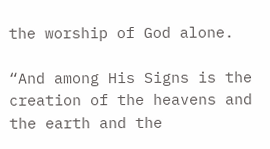the worship of God alone.

“And among His Signs is the creation of the heavens and the earth and the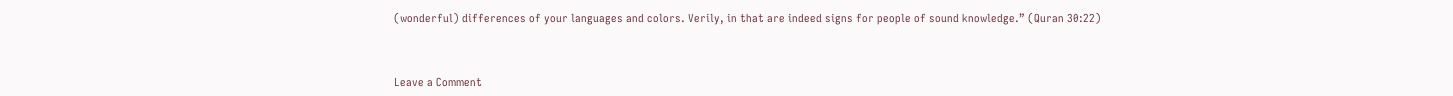(wonderful) differences of your languages and colors. Verily, in that are indeed signs for people of sound knowledge.” (Quran 30:22)



Leave a Comment